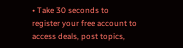• Take 30 seconds to register your free account to access deals, post topics,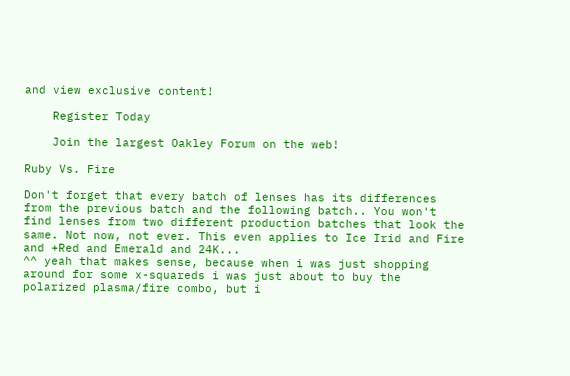and view exclusive content!

    Register Today

    Join the largest Oakley Forum on the web!

Ruby Vs. Fire

Don't forget that every batch of lenses has its differences from the previous batch and the following batch.. You won't find lenses from two different production batches that look the same. Not now, not ever. This even applies to Ice Irid and Fire and +Red and Emerald and 24K...
^^ yeah that makes sense, because when i was just shopping around for some x-squareds i was just about to buy the polarized plasma/fire combo, but i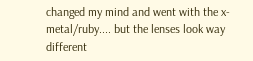changed my mind and went with the x-metal/ruby.... but the lenses look way different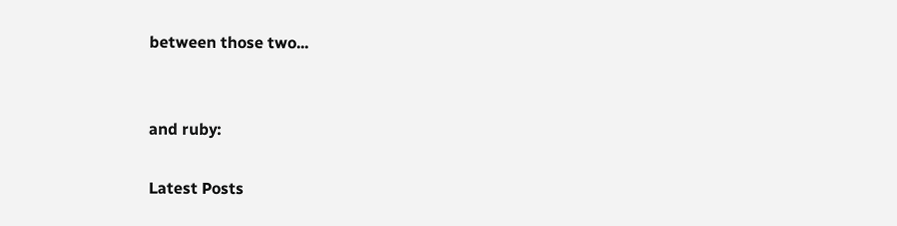between those two...


and ruby:

Latest Posts